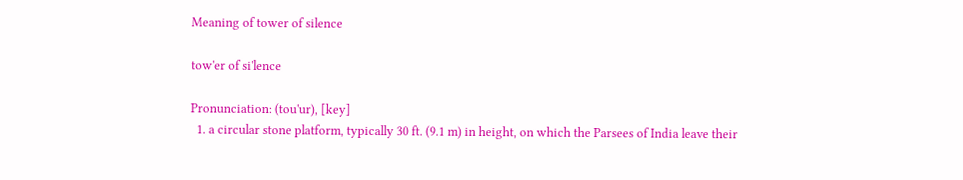Meaning of tower of silence

tow'er of si'lence

Pronunciation: (tou'ur), [key]
  1. a circular stone platform, typically 30 ft. (9.1 m) in height, on which the Parsees of India leave their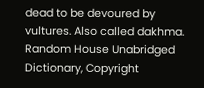dead to be devoured by vultures. Also called dakhma.
Random House Unabridged Dictionary, Copyright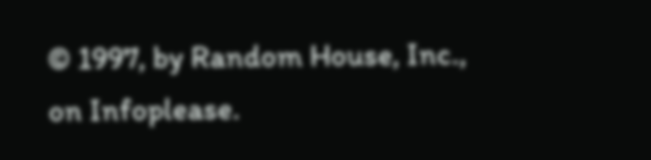© 1997, by Random House, Inc., on Infoplease.